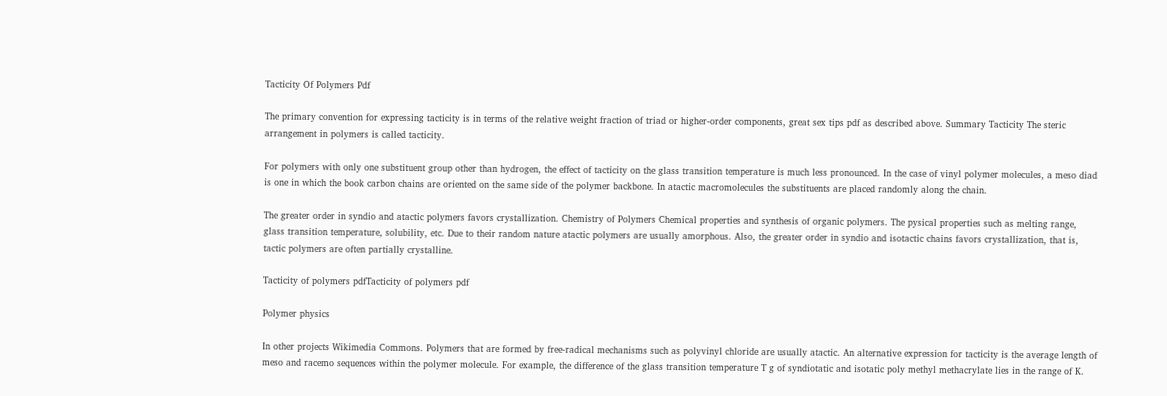Tacticity Of Polymers Pdf

The primary convention for expressing tacticity is in terms of the relative weight fraction of triad or higher-order components, great sex tips pdf as described above. Summary Tacticity The steric arrangement in polymers is called tacticity.

For polymers with only one substituent group other than hydrogen, the effect of tacticity on the glass transition temperature is much less pronounced. In the case of vinyl polymer molecules, a meso diad is one in which the book carbon chains are oriented on the same side of the polymer backbone. In atactic macromolecules the substituents are placed randomly along the chain.

The greater order in syndio and atactic polymers favors crystallization. Chemistry of Polymers Chemical properties and synthesis of organic polymers. The pysical properties such as melting range, glass transition temperature, solubility, etc. Due to their random nature atactic polymers are usually amorphous. Also, the greater order in syndio and isotactic chains favors crystallization, that is, tactic polymers are often partially crystalline.

Tacticity of polymers pdfTacticity of polymers pdf

Polymer physics

In other projects Wikimedia Commons. Polymers that are formed by free-radical mechanisms such as polyvinyl chloride are usually atactic. An alternative expression for tacticity is the average length of meso and racemo sequences within the polymer molecule. For example, the difference of the glass transition temperature T g of syndiotatic and isotatic poly methyl methacrylate lies in the range of K.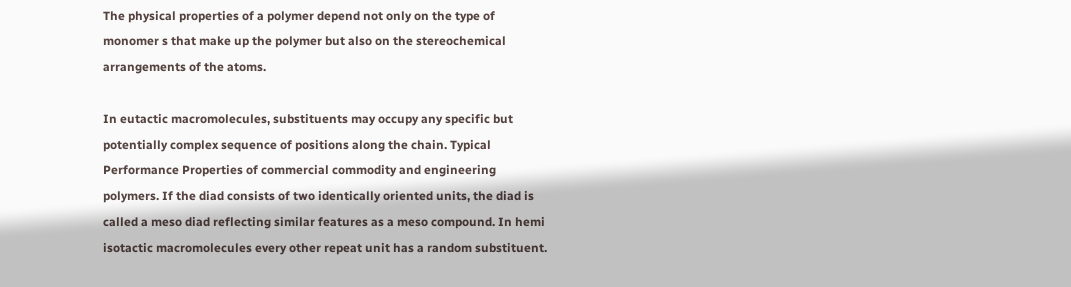The physical properties of a polymer depend not only on the type of monomer s that make up the polymer but also on the stereochemical arrangements of the atoms.

In eutactic macromolecules, substituents may occupy any specific but potentially complex sequence of positions along the chain. Typical Performance Properties of commercial commodity and engineering polymers. If the diad consists of two identically oriented units, the diad is called a meso diad reflecting similar features as a meso compound. In hemi isotactic macromolecules every other repeat unit has a random substituent.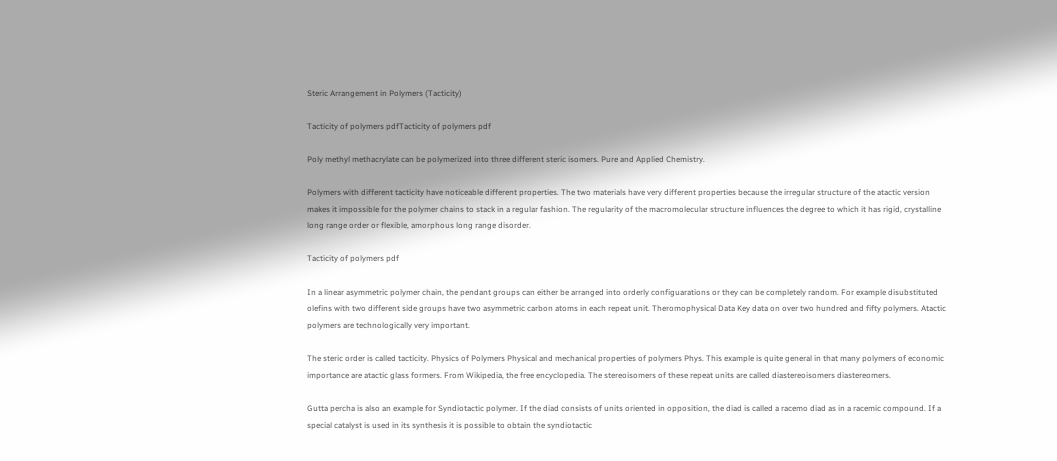Steric Arrangement in Polymers (Tacticity)

Tacticity of polymers pdfTacticity of polymers pdf

Poly methyl methacrylate can be polymerized into three different steric isomers. Pure and Applied Chemistry.

Polymers with different tacticity have noticeable different properties. The two materials have very different properties because the irregular structure of the atactic version makes it impossible for the polymer chains to stack in a regular fashion. The regularity of the macromolecular structure influences the degree to which it has rigid, crystalline long range order or flexible, amorphous long range disorder.

Tacticity of polymers pdf

In a linear asymmetric polymer chain, the pendant groups can either be arranged into orderly configuarations or they can be completely random. For example disubstituted olefins with two different side groups have two asymmetric carbon atoms in each repeat unit. Theromophysical Data Key data on over two hundred and fifty polymers. Atactic polymers are technologically very important.

The steric order is called tacticity. Physics of Polymers Physical and mechanical properties of polymers Phys. This example is quite general in that many polymers of economic importance are atactic glass formers. From Wikipedia, the free encyclopedia. The stereoisomers of these repeat units are called diastereoisomers diastereomers.

Gutta percha is also an example for Syndiotactic polymer. If the diad consists of units oriented in opposition, the diad is called a racemo diad as in a racemic compound. If a special catalyst is used in its synthesis it is possible to obtain the syndiotactic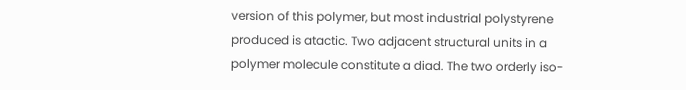version of this polymer, but most industrial polystyrene produced is atactic. Two adjacent structural units in a polymer molecule constitute a diad. The two orderly iso-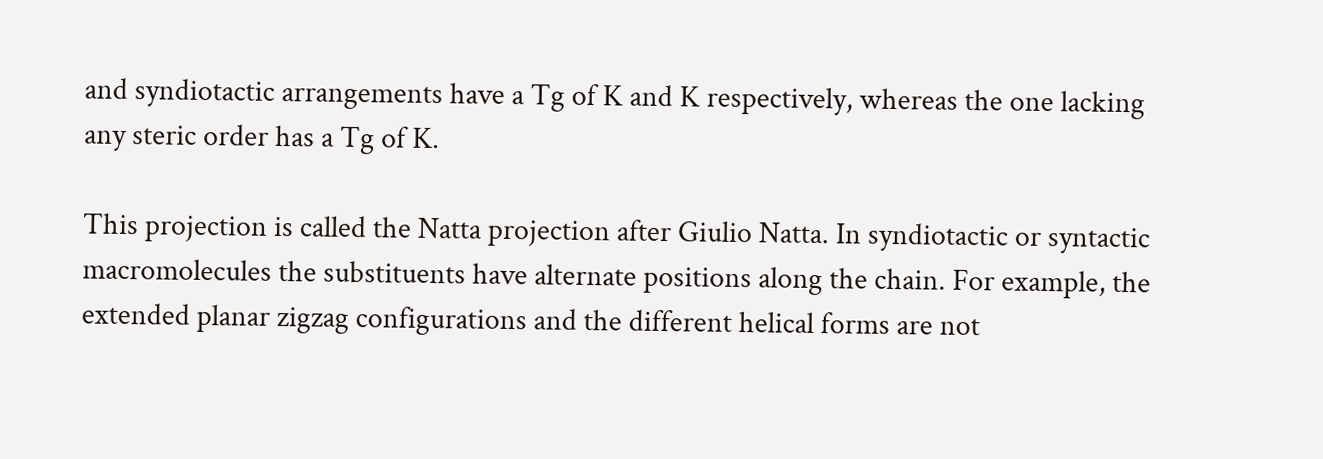and syndiotactic arrangements have a Tg of K and K respectively, whereas the one lacking any steric order has a Tg of K.

This projection is called the Natta projection after Giulio Natta. In syndiotactic or syntactic macromolecules the substituents have alternate positions along the chain. For example, the extended planar zigzag configurations and the different helical forms are not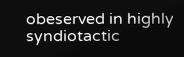obeserved in highly syndiotactic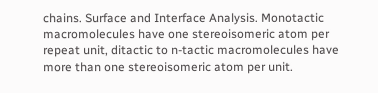chains. Surface and Interface Analysis. Monotactic macromolecules have one stereoisomeric atom per repeat unit, ditactic to n-tactic macromolecules have more than one stereoisomeric atom per unit.